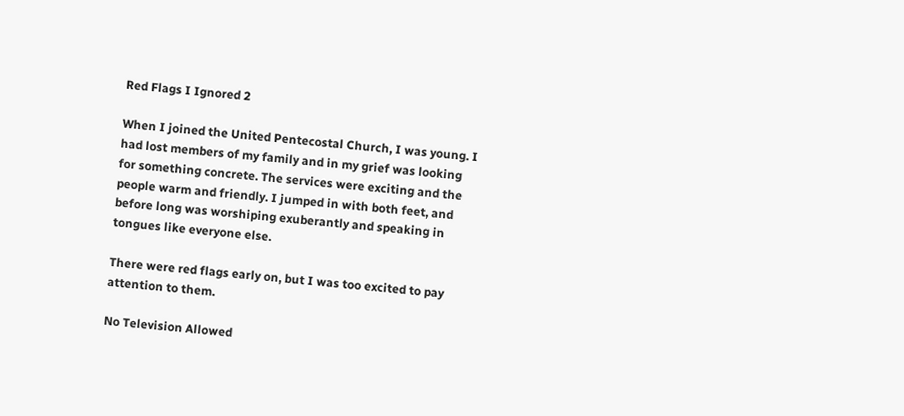Red Flags I Ignored 2

When I joined the United Pentecostal Church, I was young. I had lost members of my family and in my grief was looking for something concrete. The services were exciting and the people warm and friendly. I jumped in with both feet, and before long was worshiping exuberantly and speaking in tongues like everyone else.

There were red flags early on, but I was too excited to pay attention to them.

No Television Allowed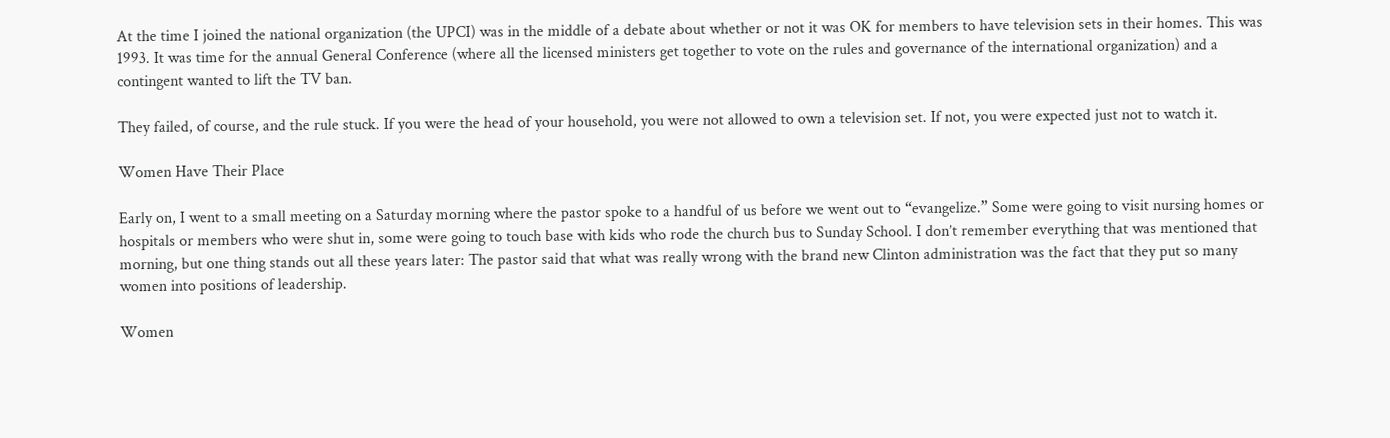At the time I joined the national organization (the UPCI) was in the middle of a debate about whether or not it was OK for members to have television sets in their homes. This was 1993. It was time for the annual General Conference (where all the licensed ministers get together to vote on the rules and governance of the international organization) and a contingent wanted to lift the TV ban.

They failed, of course, and the rule stuck. If you were the head of your household, you were not allowed to own a television set. If not, you were expected just not to watch it.

Women Have Their Place

Early on, I went to a small meeting on a Saturday morning where the pastor spoke to a handful of us before we went out to “evangelize.” Some were going to visit nursing homes or hospitals or members who were shut in, some were going to touch base with kids who rode the church bus to Sunday School. I don’t remember everything that was mentioned that morning, but one thing stands out all these years later: The pastor said that what was really wrong with the brand new Clinton administration was the fact that they put so many women into positions of leadership.

Women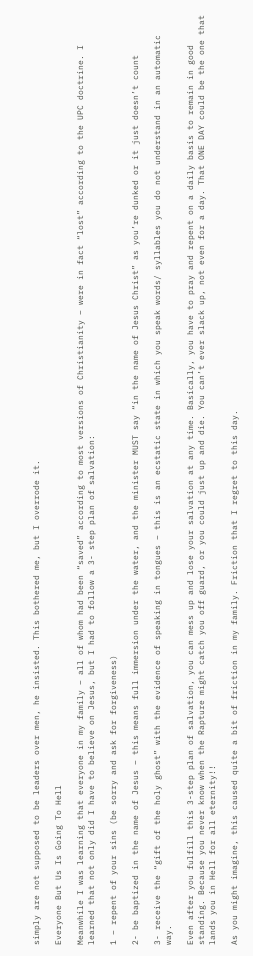simply are not supposed to be leaders over men, he insisted. This bothered me, but I overrode it.

Everyone But Us Is Going To Hell

Meanwhile I was learning that everyone in my family – all of whom had been “saved” according to most versions of Christianity – were in fact “lost” according to the UPC doctrine. I learned that not only did I have to believe on Jesus, but I had to follow a 3- step plan of salvation:

1 – repent of your sins (be sorry and ask for forgiveness)

2- be baptized in the name of Jesus – this means full immersion under the water, and the minister MUST say “in the name of Jesus Christ” as you’re dunked or it just doesn’t count

3- receive the “gift of the holy ghost” with the evidence of speaking in tongues – this is an ecstatic state in which you speak words/ syllables you do not understand in an automatic way.

Even after you fulfill this 3-step plan of salvation, you can mess up and lose your salvation at any time. Basically, you have to pray and repent on a daily basis to remain in good standing. Because you never know when the Rapture might catch you off guard, or you could just up and die. You can’t ever slack up, not even for a day. That ONE DAY could be the one that lands you in Hell for all eternity!!

As you might imagine, this caused quite a bit of friction in my family. Friction that I regret to this day.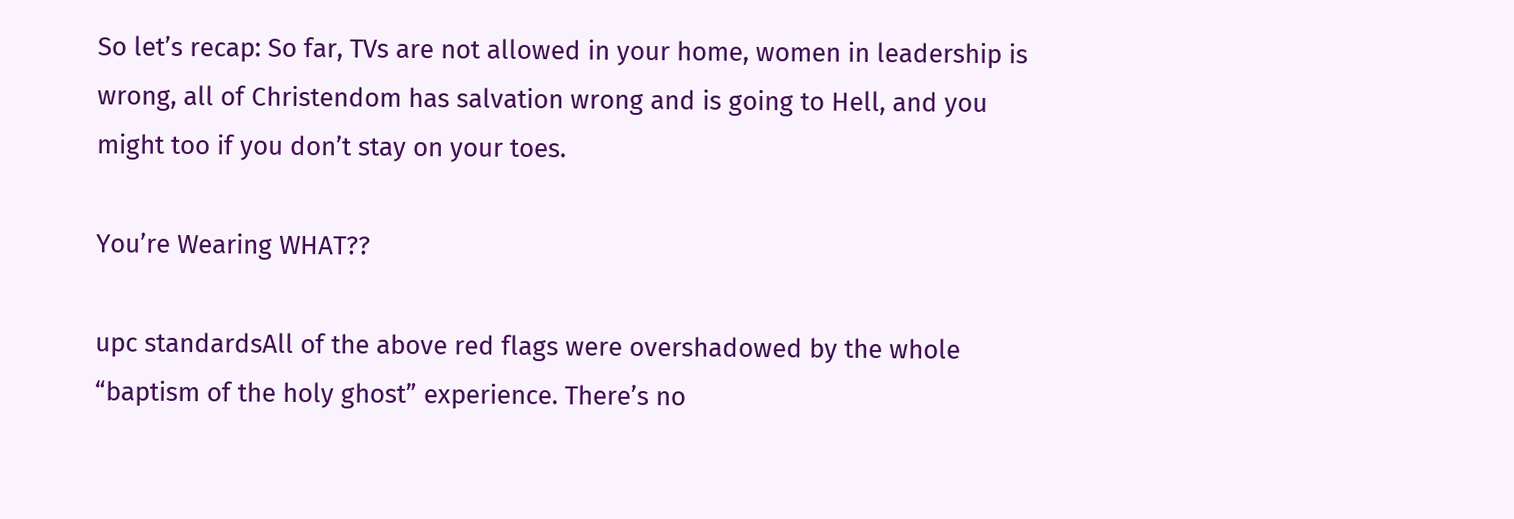So let’s recap: So far, TVs are not allowed in your home, women in leadership is wrong, all of Christendom has salvation wrong and is going to Hell, and you might too if you don’t stay on your toes.

You’re Wearing WHAT??

upc standardsAll of the above red flags were overshadowed by the whole “baptism of the holy ghost” experience. There’s no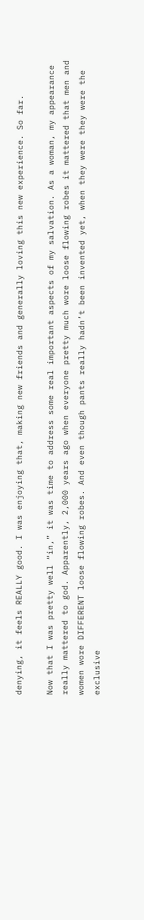denying, it feels REALLY good. I was enjoying that, making new friends and generally loving this new experience. So far.

Now that I was pretty well “in,” it was time to address some real important aspects of my salvation. As a woman, my appearance really mattered to god. Apparently, 2,000 years ago when everyone pretty much wore loose flowing robes it mattered that men and women wore DIFFERENT loose flowing robes. And even though pants really hadn’t been invented yet, when they were they were the exclusive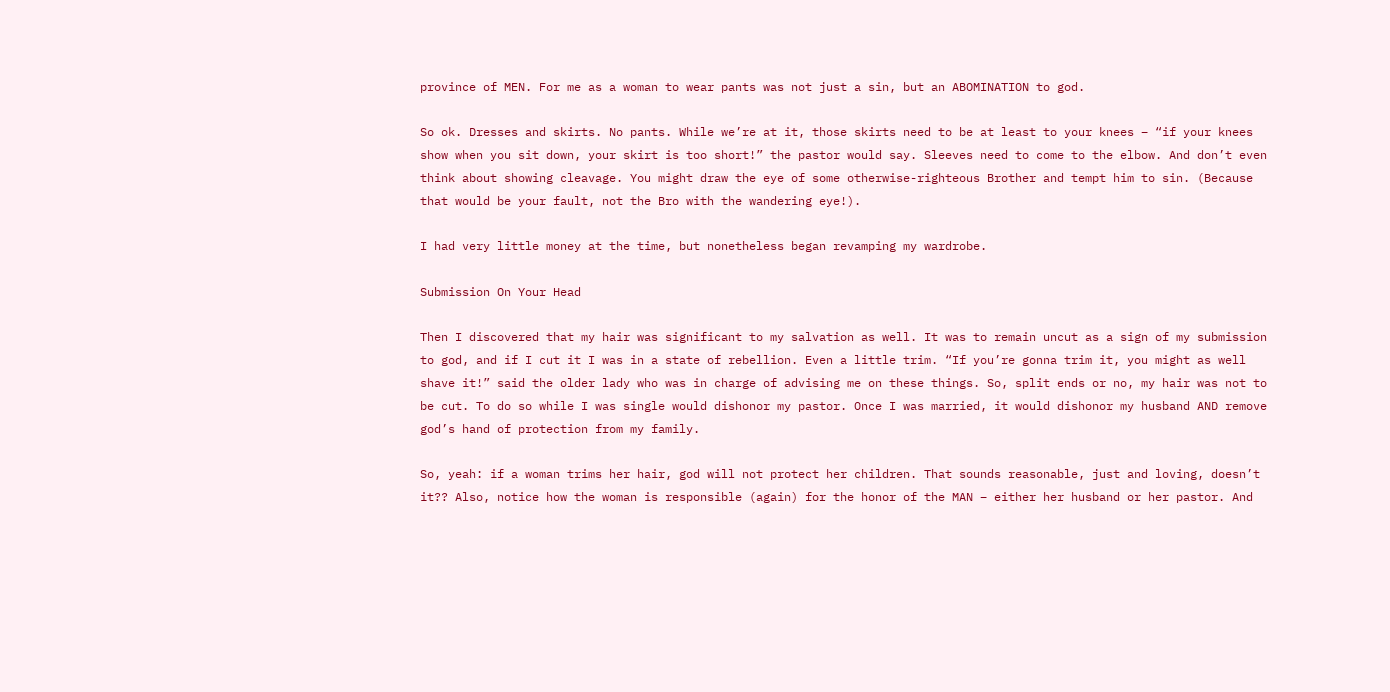province of MEN. For me as a woman to wear pants was not just a sin, but an ABOMINATION to god.

So ok. Dresses and skirts. No pants. While we’re at it, those skirts need to be at least to your knees – “if your knees show when you sit down, your skirt is too short!” the pastor would say. Sleeves need to come to the elbow. And don’t even think about showing cleavage. You might draw the eye of some otherwise-righteous Brother and tempt him to sin. (Because that would be your fault, not the Bro with the wandering eye!).

I had very little money at the time, but nonetheless began revamping my wardrobe.

Submission On Your Head

Then I discovered that my hair was significant to my salvation as well. It was to remain uncut as a sign of my submission to god, and if I cut it I was in a state of rebellion. Even a little trim. “If you’re gonna trim it, you might as well shave it!” said the older lady who was in charge of advising me on these things. So, split ends or no, my hair was not to be cut. To do so while I was single would dishonor my pastor. Once I was married, it would dishonor my husband AND remove god’s hand of protection from my family.

So, yeah: if a woman trims her hair, god will not protect her children. That sounds reasonable, just and loving, doesn’t it?? Also, notice how the woman is responsible (again) for the honor of the MAN – either her husband or her pastor. And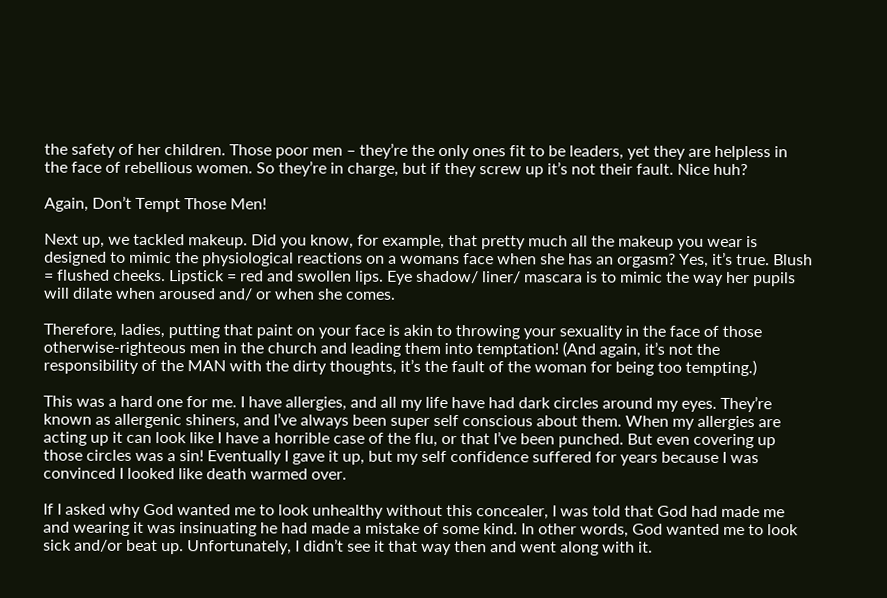the safety of her children. Those poor men – they’re the only ones fit to be leaders, yet they are helpless in the face of rebellious women. So they’re in charge, but if they screw up it’s not their fault. Nice huh?

Again, Don’t Tempt Those Men!

Next up, we tackled makeup. Did you know, for example, that pretty much all the makeup you wear is designed to mimic the physiological reactions on a womans face when she has an orgasm? Yes, it’s true. Blush = flushed cheeks. Lipstick = red and swollen lips. Eye shadow/ liner/ mascara is to mimic the way her pupils will dilate when aroused and/ or when she comes.

Therefore, ladies, putting that paint on your face is akin to throwing your sexuality in the face of those otherwise-righteous men in the church and leading them into temptation! (And again, it’s not the responsibility of the MAN with the dirty thoughts, it’s the fault of the woman for being too tempting.)

This was a hard one for me. I have allergies, and all my life have had dark circles around my eyes. They’re known as allergenic shiners, and I’ve always been super self conscious about them. When my allergies are acting up it can look like I have a horrible case of the flu, or that I’ve been punched. But even covering up those circles was a sin! Eventually I gave it up, but my self confidence suffered for years because I was convinced I looked like death warmed over.

If I asked why God wanted me to look unhealthy without this concealer, I was told that God had made me and wearing it was insinuating he had made a mistake of some kind. In other words, God wanted me to look sick and/or beat up. Unfortunately, I didn’t see it that way then and went along with it.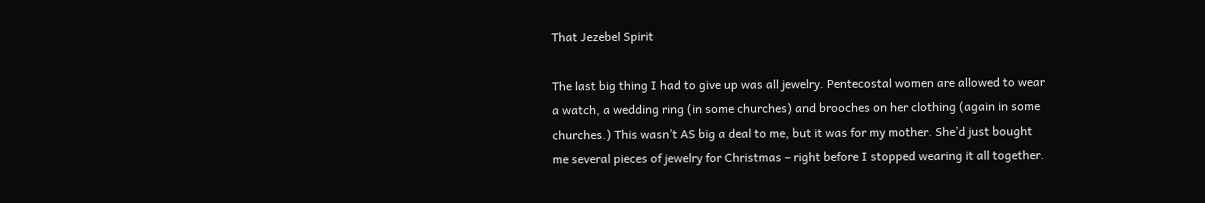That Jezebel Spirit

The last big thing I had to give up was all jewelry. Pentecostal women are allowed to wear a watch, a wedding ring (in some churches) and brooches on her clothing (again in some churches.) This wasn’t AS big a deal to me, but it was for my mother. She’d just bought me several pieces of jewelry for Christmas – right before I stopped wearing it all together.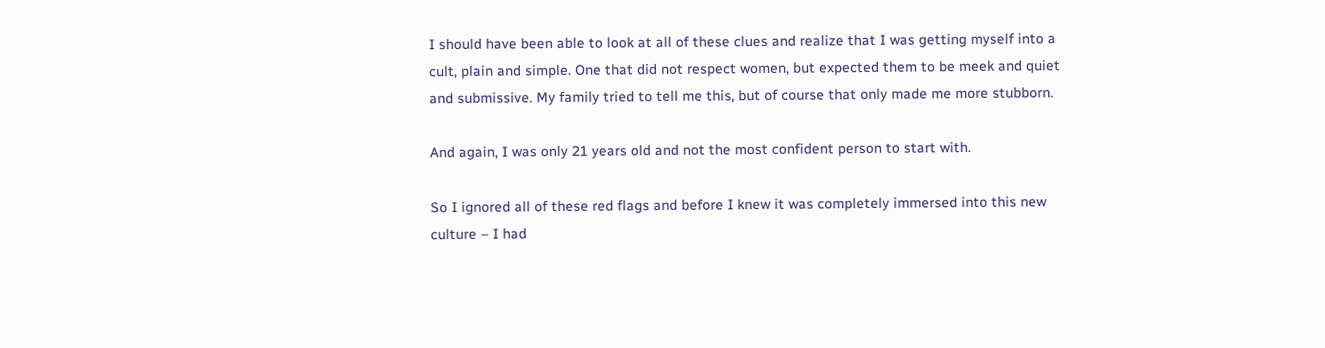I should have been able to look at all of these clues and realize that I was getting myself into a cult, plain and simple. One that did not respect women, but expected them to be meek and quiet and submissive. My family tried to tell me this, but of course that only made me more stubborn.

And again, I was only 21 years old and not the most confident person to start with.

So I ignored all of these red flags and before I knew it was completely immersed into this new culture – I had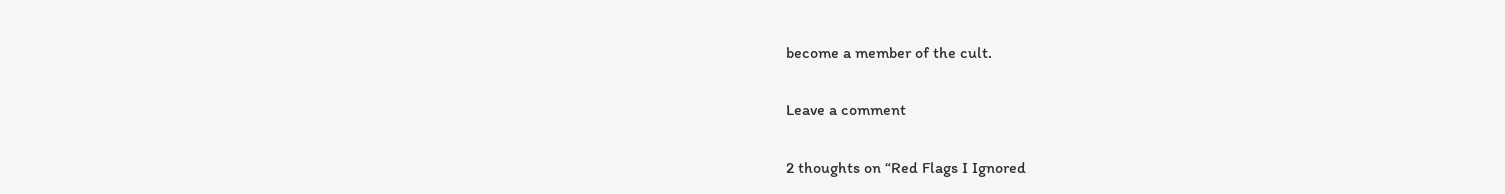become a member of the cult.

Leave a comment

2 thoughts on “Red Flags I Ignored